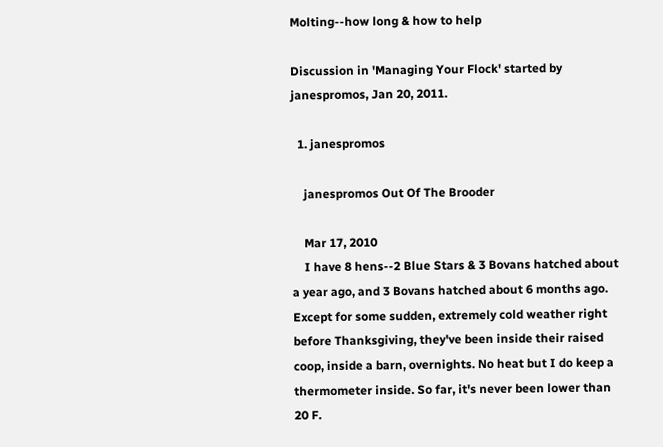Molting--how long & how to help

Discussion in 'Managing Your Flock' started by janespromos, Jan 20, 2011.

  1. janespromos

    janespromos Out Of The Brooder

    Mar 17, 2010
    I have 8 hens--2 Blue Stars & 3 Bovans hatched about a year ago, and 3 Bovans hatched about 6 months ago. Except for some sudden, extremely cold weather right before Thanksgiving, they've been inside their raised coop, inside a barn, overnights. No heat but I do keep a thermometer inside. So far, it's never been lower than 20 F.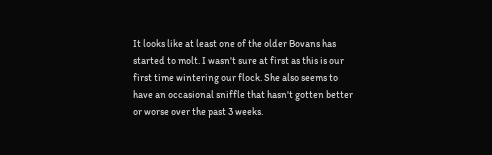It looks like at least one of the older Bovans has started to molt. I wasn't sure at first as this is our first time wintering our flock. She also seems to have an occasional sniffle that hasn't gotten better or worse over the past 3 weeks.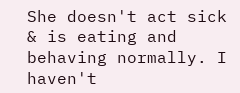She doesn't act sick & is eating and behaving normally. I haven't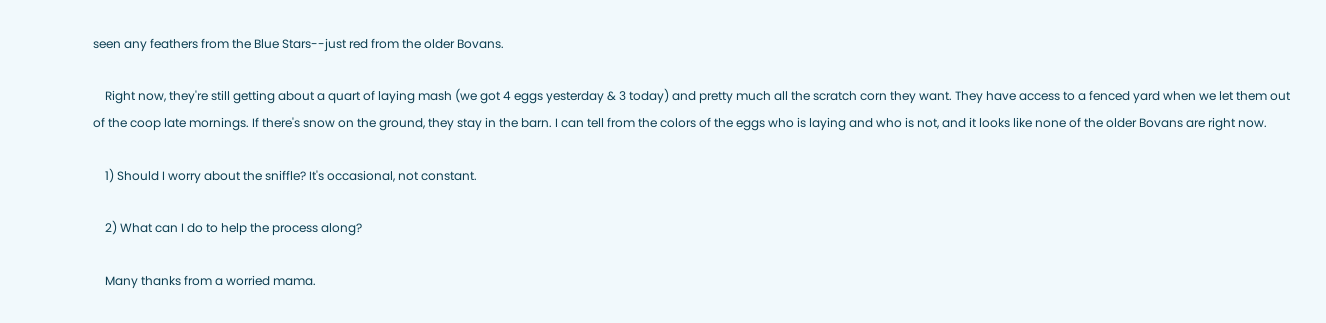seen any feathers from the Blue Stars--just red from the older Bovans.

    Right now, they're still getting about a quart of laying mash (we got 4 eggs yesterday & 3 today) and pretty much all the scratch corn they want. They have access to a fenced yard when we let them out of the coop late mornings. If there's snow on the ground, they stay in the barn. I can tell from the colors of the eggs who is laying and who is not, and it looks like none of the older Bovans are right now.

    1) Should I worry about the sniffle? It's occasional, not constant.

    2) What can I do to help the process along?

    Many thanks from a worried mama.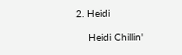2. Heidi

    Heidi Chillin'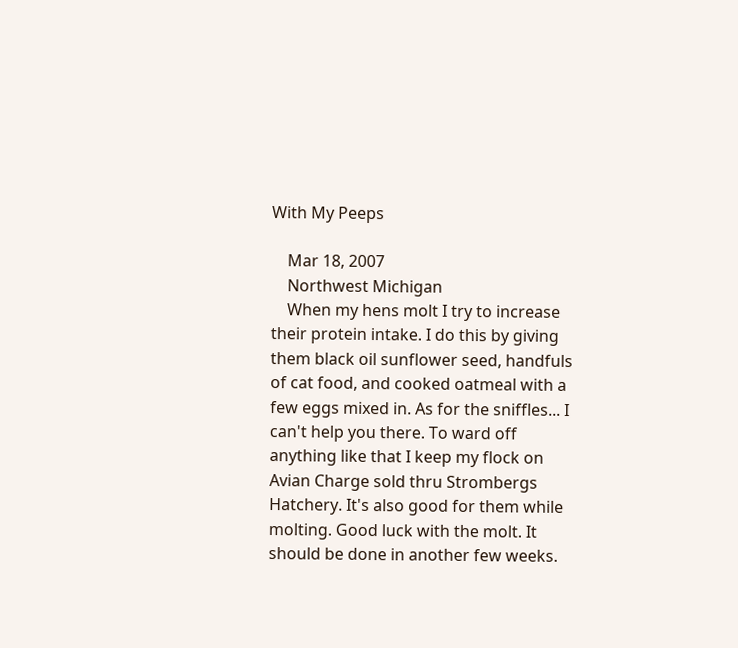With My Peeps

    Mar 18, 2007
    Northwest Michigan
    When my hens molt I try to increase their protein intake. I do this by giving them black oil sunflower seed, handfuls of cat food, and cooked oatmeal with a few eggs mixed in. As for the sniffles... I can't help you there. To ward off anything like that I keep my flock on Avian Charge sold thru Strombergs Hatchery. It's also good for them while molting. Good luck with the molt. It should be done in another few weeks.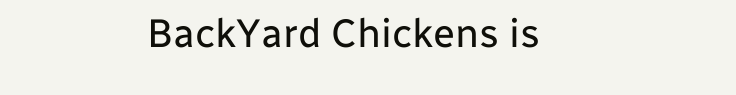BackYard Chickens is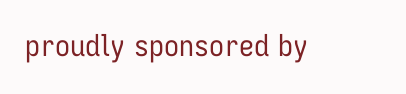proudly sponsored by